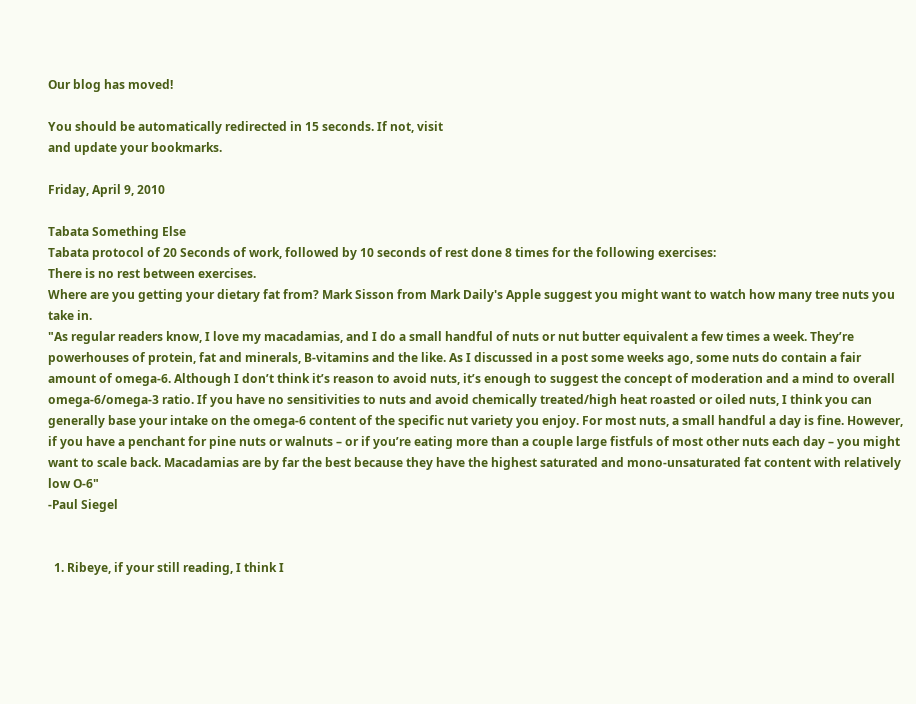Our blog has moved!

You should be automatically redirected in 15 seconds. If not, visit
and update your bookmarks.

Friday, April 9, 2010

Tabata Something Else
Tabata protocol of 20 Seconds of work, followed by 10 seconds of rest done 8 times for the following exercises:
There is no rest between exercises.
Where are you getting your dietary fat from? Mark Sisson from Mark Daily's Apple suggest you might want to watch how many tree nuts you take in.
"As regular readers know, I love my macadamias, and I do a small handful of nuts or nut butter equivalent a few times a week. They’re powerhouses of protein, fat and minerals, B-vitamins and the like. As I discussed in a post some weeks ago, some nuts do contain a fair amount of omega-6. Although I don’t think it’s reason to avoid nuts, it’s enough to suggest the concept of moderation and a mind to overall omega-6/omega-3 ratio. If you have no sensitivities to nuts and avoid chemically treated/high heat roasted or oiled nuts, I think you can generally base your intake on the omega-6 content of the specific nut variety you enjoy. For most nuts, a small handful a day is fine. However, if you have a penchant for pine nuts or walnuts – or if you’re eating more than a couple large fistfuls of most other nuts each day – you might want to scale back. Macadamias are by far the best because they have the highest saturated and mono-unsaturated fat content with relatively low O-6"
-Paul Siegel


  1. Ribeye, if your still reading, I think I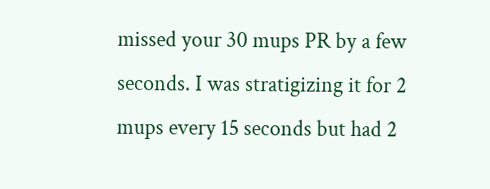missed your 30 mups PR by a few seconds. I was stratigizing it for 2 mups every 15 seconds but had 2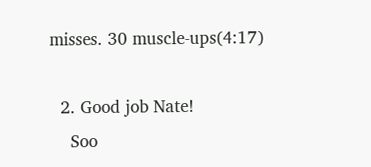misses. 30 muscle-ups(4:17)

  2. Good job Nate!
    Soo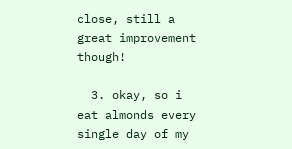close, still a great improvement though!

  3. okay, so i eat almonds every single day of my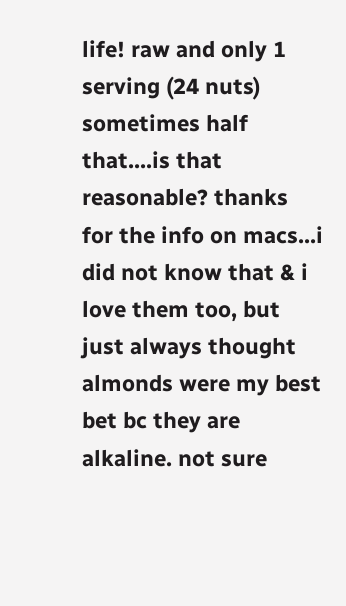life! raw and only 1 serving (24 nuts) sometimes half that....is that reasonable? thanks for the info on macs...i did not know that & i love them too, but just always thought almonds were my best bet bc they are alkaline. not sure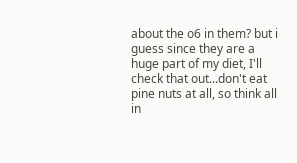about the o6 in them? but i guess since they are a huge part of my diet, I'll check that out...don't eat pine nuts at all, so think all in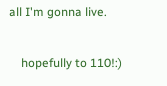all I'm gonna live.

    hopefully to 110!:)